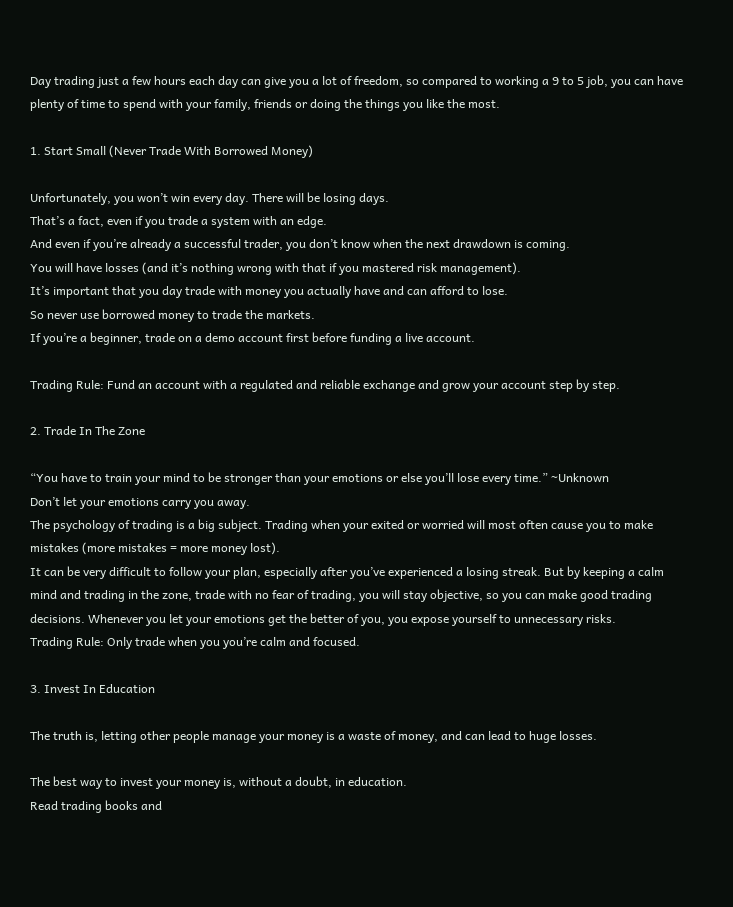Day trading just a few hours each day can give you a lot of freedom, so compared to working a 9 to 5 job, you can have plenty of time to spend with your family, friends or doing the things you like the most.

1. Start Small (Never Trade With Borrowed Money)

Unfortunately, you won’t win every day. There will be losing days.
That’s a fact, even if you trade a system with an edge.
And even if you’re already a successful trader, you don’t know when the next drawdown is coming.
You will have losses (and it’s nothing wrong with that if you mastered risk management).
It’s important that you day trade with money you actually have and can afford to lose.
So never use borrowed money to trade the markets.
If you’re a beginner, trade on a demo account first before funding a live account.

Trading Rule: Fund an account with a regulated and reliable exchange and grow your account step by step.

2. Trade In The Zone

“You have to train your mind to be stronger than your emotions or else you’ll lose every time.” ~Unknown
Don’t let your emotions carry you away.
The psychology of trading is a big subject. Trading when your exited or worried will most often cause you to make mistakes (more mistakes = more money lost).
It can be very difficult to follow your plan, especially after you’ve experienced a losing streak. But by keeping a calm mind and trading in the zone, trade with no fear of trading, you will stay objective, so you can make good trading decisions. Whenever you let your emotions get the better of you, you expose yourself to unnecessary risks.
Trading Rule: Only trade when you you’re calm and focused.

3. Invest In Education

The truth is, letting other people manage your money is a waste of money, and can lead to huge losses.

The best way to invest your money is, without a doubt, in education.
Read trading books and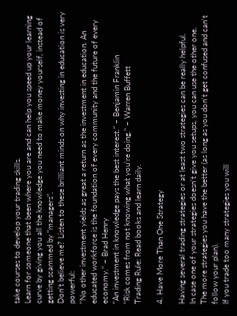take courses to develop your trading skills.
Learn for someone that been where you are and can help you speed up your learning curve by giving you all the knowledge you need to make money yourself, instead of getting scammed by “managers”.
Don’t believe me? Listen to these brilliant minds on why investing in education is very powerful:
“No other investment yields as great a return as the investment in education. An educated workforce is the foundation of every community and the future of every economy.” ~ Brad Henry
“An investment in knowledge pays the best interest.” ~ Benjamin Franklin
“Risk comes from not knowing what you’re doing.” ~ Warren Buffett
Trading Rule: Read books and learn daily.

4. Have More Than One Strategy

Having several trading strategies or at least two strategies can be really helpful.
In case one of your strategies doesn’t give you setups, you can use the other one.
The more strategies you have the better (as long as you don’t get confused and can’t follow your plan).
If you trade too many strategies you will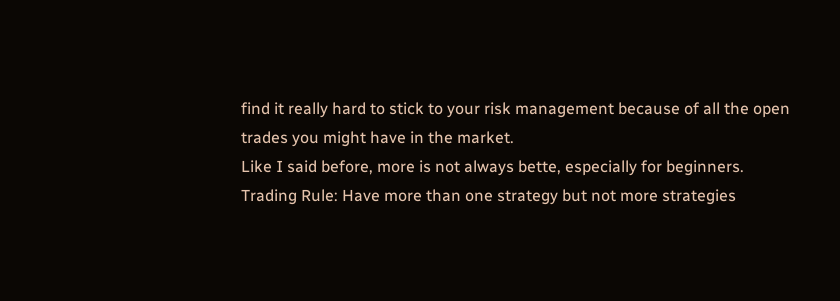find it really hard to stick to your risk management because of all the open trades you might have in the market.
Like I said before, more is not always bette, especially for beginners.
Trading Rule: Have more than one strategy but not more strategies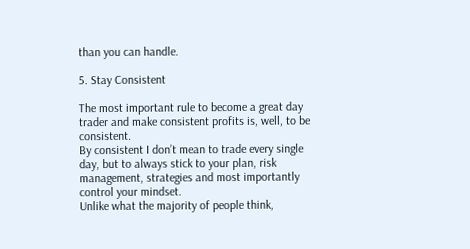than you can handle.

5. Stay Consistent

The most important rule to become a great day trader and make consistent profits is, well, to be consistent.
By consistent I don’t mean to trade every single day, but to always stick to your plan, risk management, strategies and most importantly control your mindset.
Unlike what the majority of people think,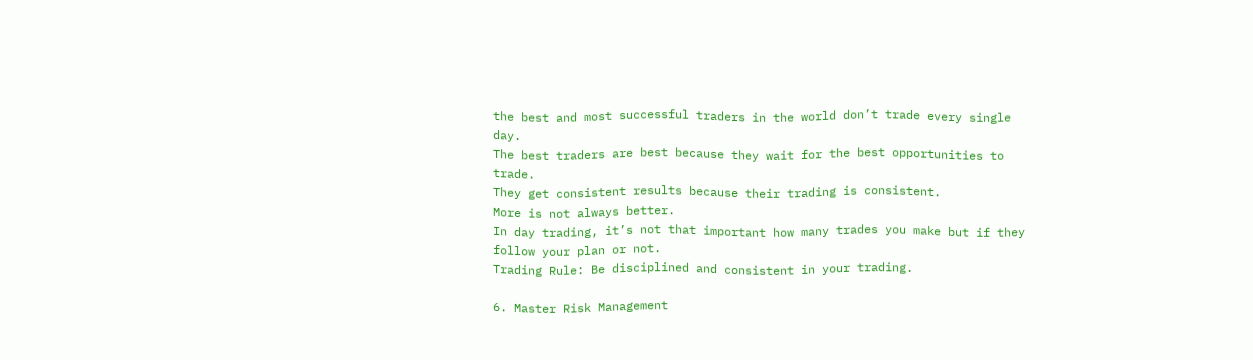the best and most successful traders in the world don’t trade every single day.
The best traders are best because they wait for the best opportunities to trade.
They get consistent results because their trading is consistent.
More is not always better.
In day trading, it’s not that important how many trades you make but if they follow your plan or not.
Trading Rule: Be disciplined and consistent in your trading.

6. Master Risk Management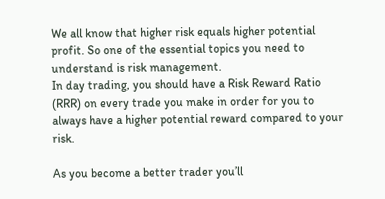We all know that higher risk equals higher potential profit. So one of the essential topics you need to understand is risk management.
In day trading, you should have a Risk Reward Ratio (RRR) on every trade you make in order for you to always have a higher potential reward compared to your risk.

As you become a better trader you’ll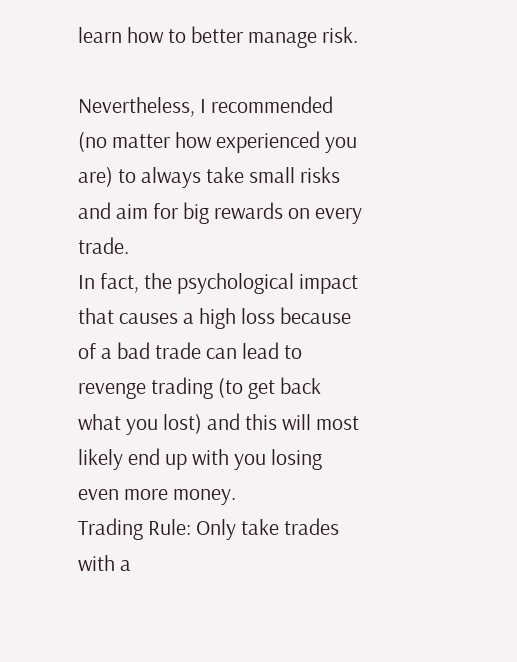learn how to better manage risk.

Nevertheless, I recommended (no matter how experienced you are) to always take small risks and aim for big rewards on every trade.
In fact, the psychological impact that causes a high loss because of a bad trade can lead to revenge trading (to get back what you lost) and this will most likely end up with you losing even more money.
Trading Rule: Only take trades with a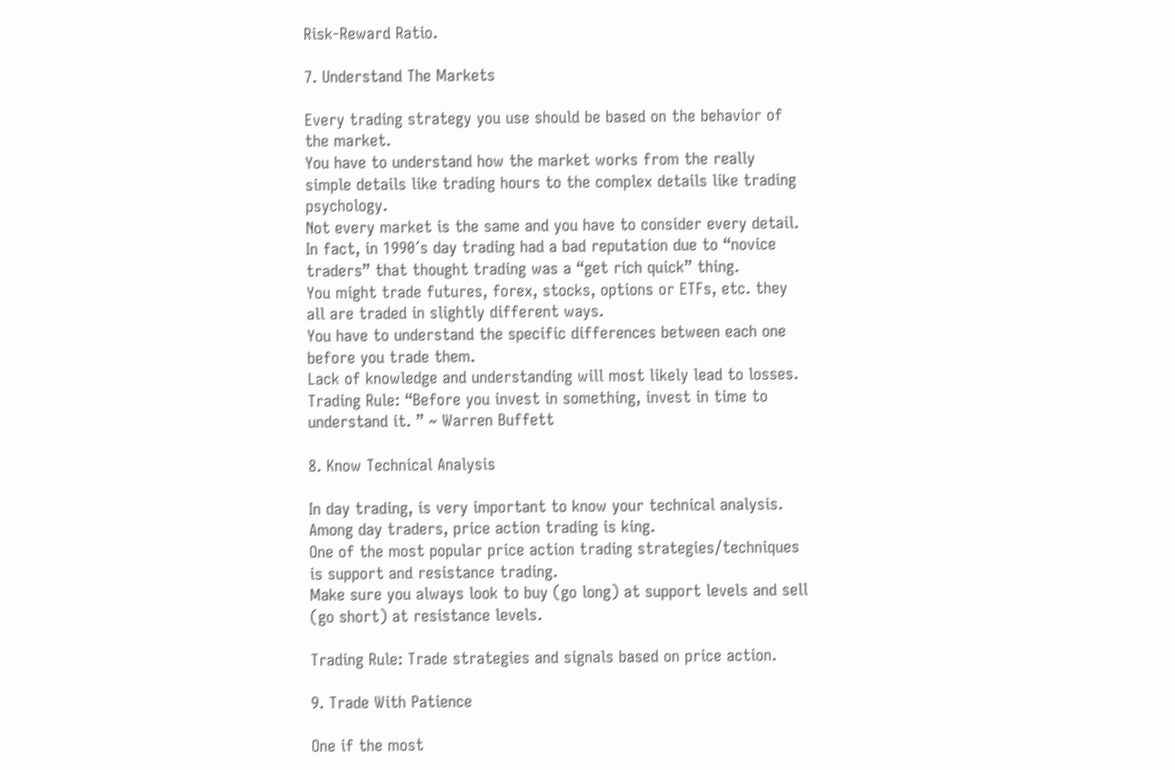Risk-Reward Ratio.

7. Understand The Markets

Every trading strategy you use should be based on the behavior of the market.
You have to understand how the market works from the really simple details like trading hours to the complex details like trading psychology.
Not every market is the same and you have to consider every detail. In fact, in 1990´s day trading had a bad reputation due to “novice traders” that thought trading was a “get rich quick” thing.
You might trade futures, forex, stocks, options or ETFs, etc. they all are traded in slightly different ways.
You have to understand the specific differences between each one before you trade them.
Lack of knowledge and understanding will most likely lead to losses.
Trading Rule: “Before you invest in something, invest in time to understand it. ” ~ Warren Buffett

8. Know Technical Analysis

In day trading, is very important to know your technical analysis.
Among day traders, price action trading is king.
One of the most popular price action trading strategies/techniques is support and resistance trading.
Make sure you always look to buy (go long) at support levels and sell (go short) at resistance levels.

Trading Rule: Trade strategies and signals based on price action.

9. Trade With Patience

One if the most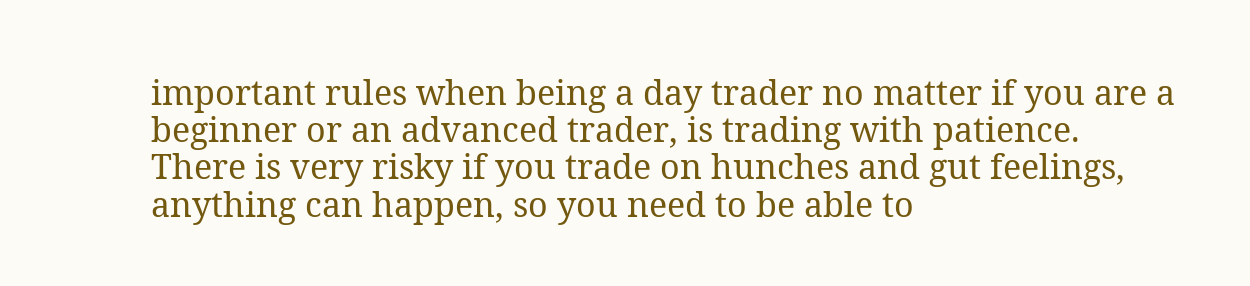important rules when being a day trader no matter if you are a beginner or an advanced trader, is trading with patience.
There is very risky if you trade on hunches and gut feelings, anything can happen, so you need to be able to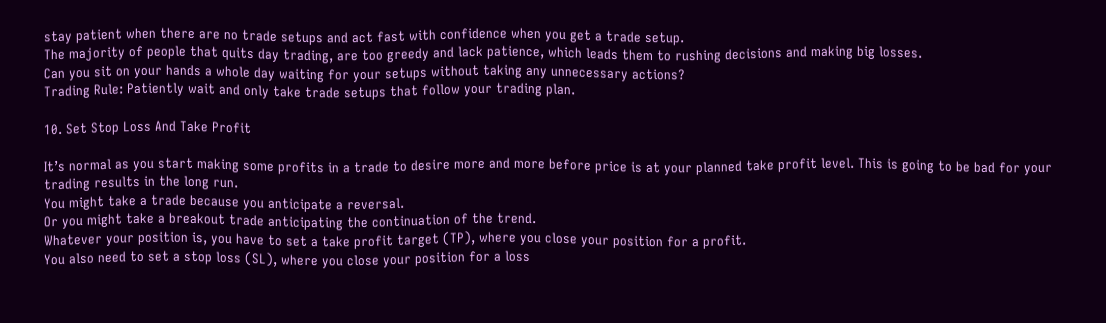stay patient when there are no trade setups and act fast with confidence when you get a trade setup.
The majority of people that quits day trading, are too greedy and lack patience, which leads them to rushing decisions and making big losses.
Can you sit on your hands a whole day waiting for your setups without taking any unnecessary actions?
Trading Rule: Patiently wait and only take trade setups that follow your trading plan.

10. Set Stop Loss And Take Profit

It’s normal as you start making some profits in a trade to desire more and more before price is at your planned take profit level. This is going to be bad for your trading results in the long run.
You might take a trade because you anticipate a reversal.
Or you might take a breakout trade anticipating the continuation of the trend.
Whatever your position is, you have to set a take profit target (TP), where you close your position for a profit.
You also need to set a stop loss (SL), where you close your position for a loss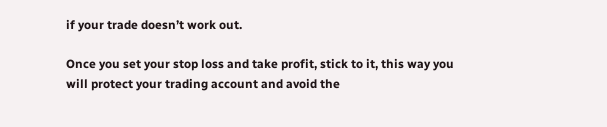if your trade doesn’t work out.

Once you set your stop loss and take profit, stick to it, this way you will protect your trading account and avoid the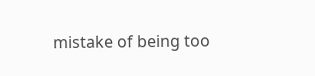mistake of being too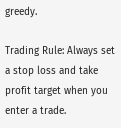greedy.

Trading Rule: Always set a stop loss and take profit target when you enter a trade.